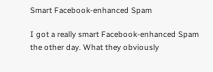Smart Facebook-enhanced Spam

I got a really smart Facebook-enhanced Spam the other day. What they obviously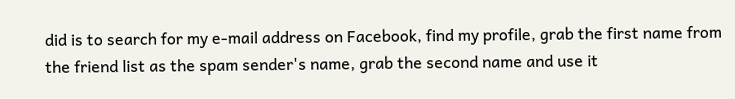did is to search for my e-mail address on Facebook, find my profile, grab the first name from the friend list as the spam sender's name, grab the second name and use it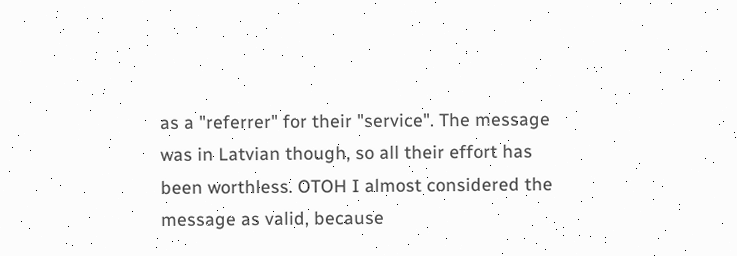as a "referrer" for their "service". The message was in Latvian though, so all their effort has been worthless. OTOH I almost considered the message as valid, because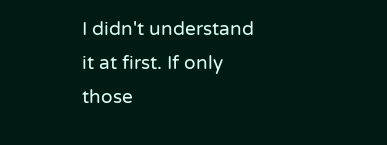I didn't understand it at first. If only those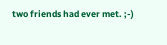two friends had ever met. ;-)